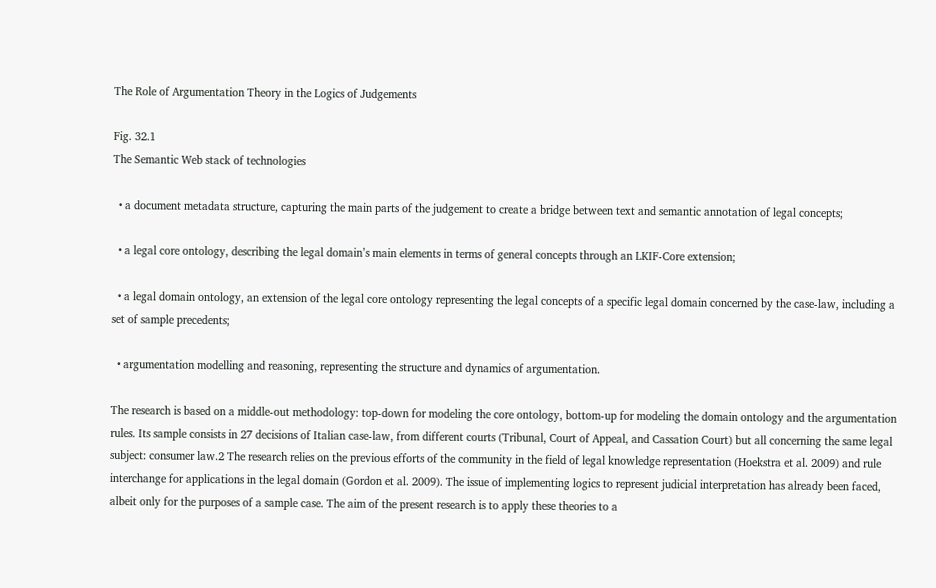The Role of Argumentation Theory in the Logics of Judgements

Fig. 32.1
The Semantic Web stack of technologies

  • a document metadata structure, capturing the main parts of the judgement to create a bridge between text and semantic annotation of legal concepts;

  • a legal core ontology, describing the legal domain’s main elements in terms of general concepts through an LKIF-Core extension;

  • a legal domain ontology, an extension of the legal core ontology representing the legal concepts of a specific legal domain concerned by the case-law, including a set of sample precedents;

  • argumentation modelling and reasoning, representing the structure and dynamics of argumentation.

The research is based on a middle-out methodology: top-down for modeling the core ontology, bottom-up for modeling the domain ontology and the argumentation rules. Its sample consists in 27 decisions of Italian case-law, from different courts (Tribunal, Court of Appeal, and Cassation Court) but all concerning the same legal subject: consumer law.2 The research relies on the previous efforts of the community in the field of legal knowledge representation (Hoekstra et al. 2009) and rule interchange for applications in the legal domain (Gordon et al. 2009). The issue of implementing logics to represent judicial interpretation has already been faced, albeit only for the purposes of a sample case. The aim of the present research is to apply these theories to a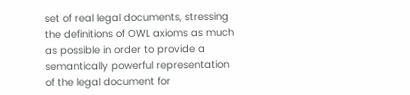set of real legal documents, stressing the definitions of OWL axioms as much as possible in order to provide a semantically powerful representation of the legal document for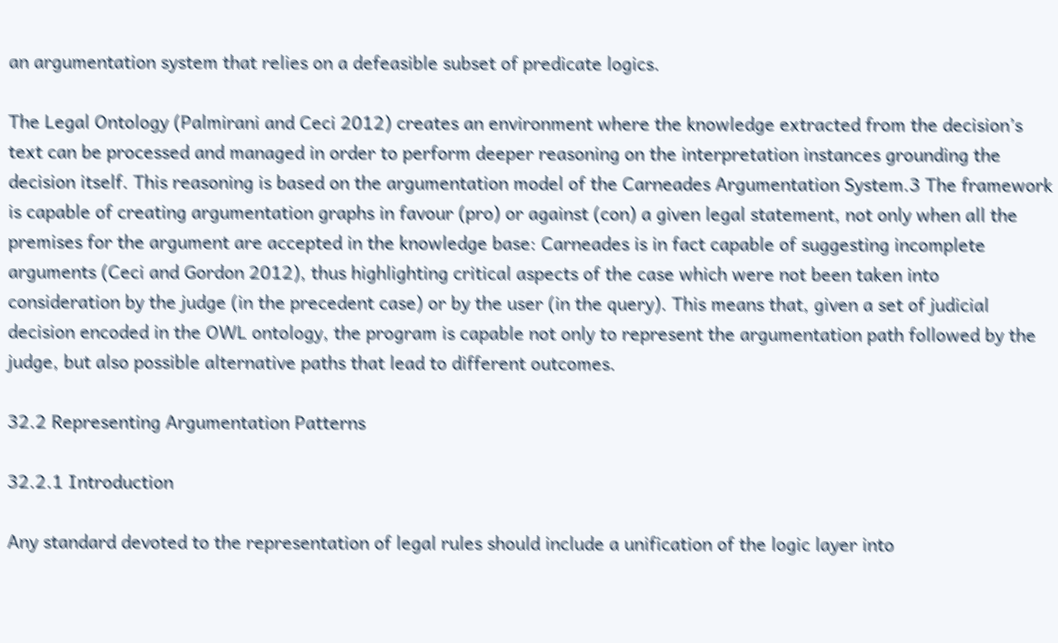an argumentation system that relies on a defeasible subset of predicate logics.

The Legal Ontology (Palmirani and Ceci 2012) creates an environment where the knowledge extracted from the decision’s text can be processed and managed in order to perform deeper reasoning on the interpretation instances grounding the decision itself. This reasoning is based on the argumentation model of the Carneades Argumentation System.3 The framework is capable of creating argumentation graphs in favour (pro) or against (con) a given legal statement, not only when all the premises for the argument are accepted in the knowledge base: Carneades is in fact capable of suggesting incomplete arguments (Ceci and Gordon 2012), thus highlighting critical aspects of the case which were not been taken into consideration by the judge (in the precedent case) or by the user (in the query). This means that, given a set of judicial decision encoded in the OWL ontology, the program is capable not only to represent the argumentation path followed by the judge, but also possible alternative paths that lead to different outcomes.

32.2 Representing Argumentation Patterns

32.2.1 Introduction

Any standard devoted to the representation of legal rules should include a unification of the logic layer into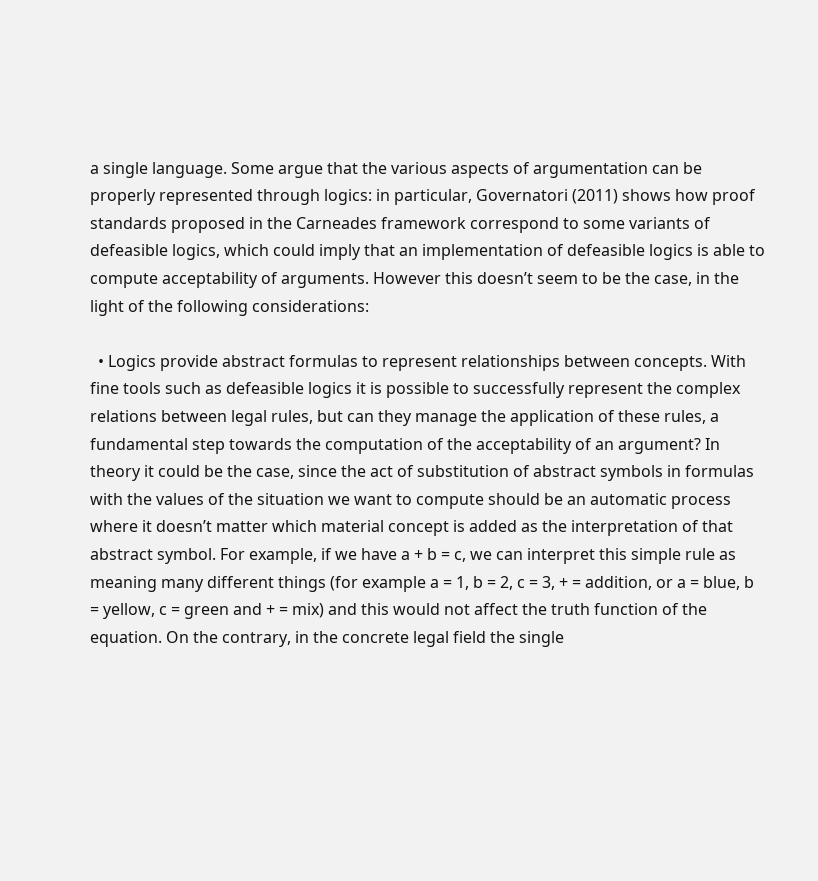a single language. Some argue that the various aspects of argumentation can be properly represented through logics: in particular, Governatori (2011) shows how proof standards proposed in the Carneades framework correspond to some variants of defeasible logics, which could imply that an implementation of defeasible logics is able to compute acceptability of arguments. However this doesn’t seem to be the case, in the light of the following considerations:

  • Logics provide abstract formulas to represent relationships between concepts. With fine tools such as defeasible logics it is possible to successfully represent the complex relations between legal rules, but can they manage the application of these rules, a fundamental step towards the computation of the acceptability of an argument? In theory it could be the case, since the act of substitution of abstract symbols in formulas with the values of the situation we want to compute should be an automatic process where it doesn’t matter which material concept is added as the interpretation of that abstract symbol. For example, if we have a + b = c, we can interpret this simple rule as meaning many different things (for example a = 1, b = 2, c = 3, + = addition, or a = blue, b = yellow, c = green and + = mix) and this would not affect the truth function of the equation. On the contrary, in the concrete legal field the single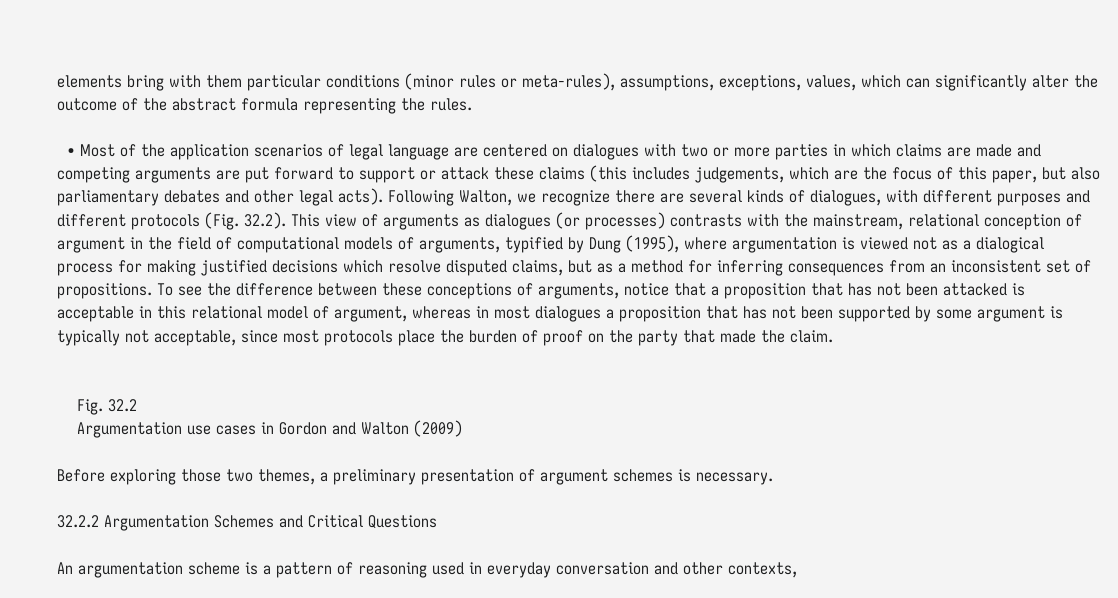elements bring with them particular conditions (minor rules or meta-rules), assumptions, exceptions, values, which can significantly alter the outcome of the abstract formula representing the rules.

  • Most of the application scenarios of legal language are centered on dialogues with two or more parties in which claims are made and competing arguments are put forward to support or attack these claims (this includes judgements, which are the focus of this paper, but also parliamentary debates and other legal acts). Following Walton, we recognize there are several kinds of dialogues, with different purposes and different protocols (Fig. 32.2). This view of arguments as dialogues (or processes) contrasts with the mainstream, relational conception of argument in the field of computational models of arguments, typified by Dung (1995), where argumentation is viewed not as a dialogical process for making justified decisions which resolve disputed claims, but as a method for inferring consequences from an inconsistent set of propositions. To see the difference between these conceptions of arguments, notice that a proposition that has not been attacked is acceptable in this relational model of argument, whereas in most dialogues a proposition that has not been supported by some argument is typically not acceptable, since most protocols place the burden of proof on the party that made the claim.


    Fig. 32.2
    Argumentation use cases in Gordon and Walton (2009)

Before exploring those two themes, a preliminary presentation of argument schemes is necessary.

32.2.2 Argumentation Schemes and Critical Questions

An argumentation scheme is a pattern of reasoning used in everyday conversation and other contexts,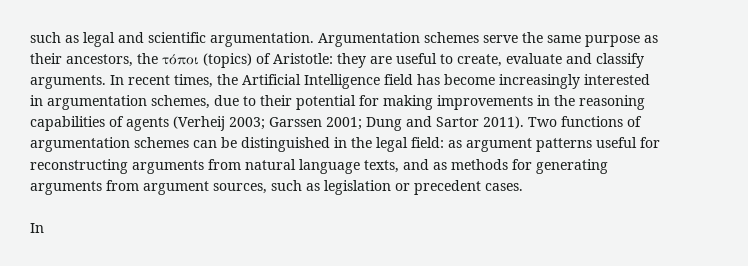such as legal and scientific argumentation. Argumentation schemes serve the same purpose as their ancestors, the τόποι (topics) of Aristotle: they are useful to create, evaluate and classify arguments. In recent times, the Artificial Intelligence field has become increasingly interested in argumentation schemes, due to their potential for making improvements in the reasoning capabilities of agents (Verheij 2003; Garssen 2001; Dung and Sartor 2011). Two functions of argumentation schemes can be distinguished in the legal field: as argument patterns useful for reconstructing arguments from natural language texts, and as methods for generating arguments from argument sources, such as legislation or precedent cases.

In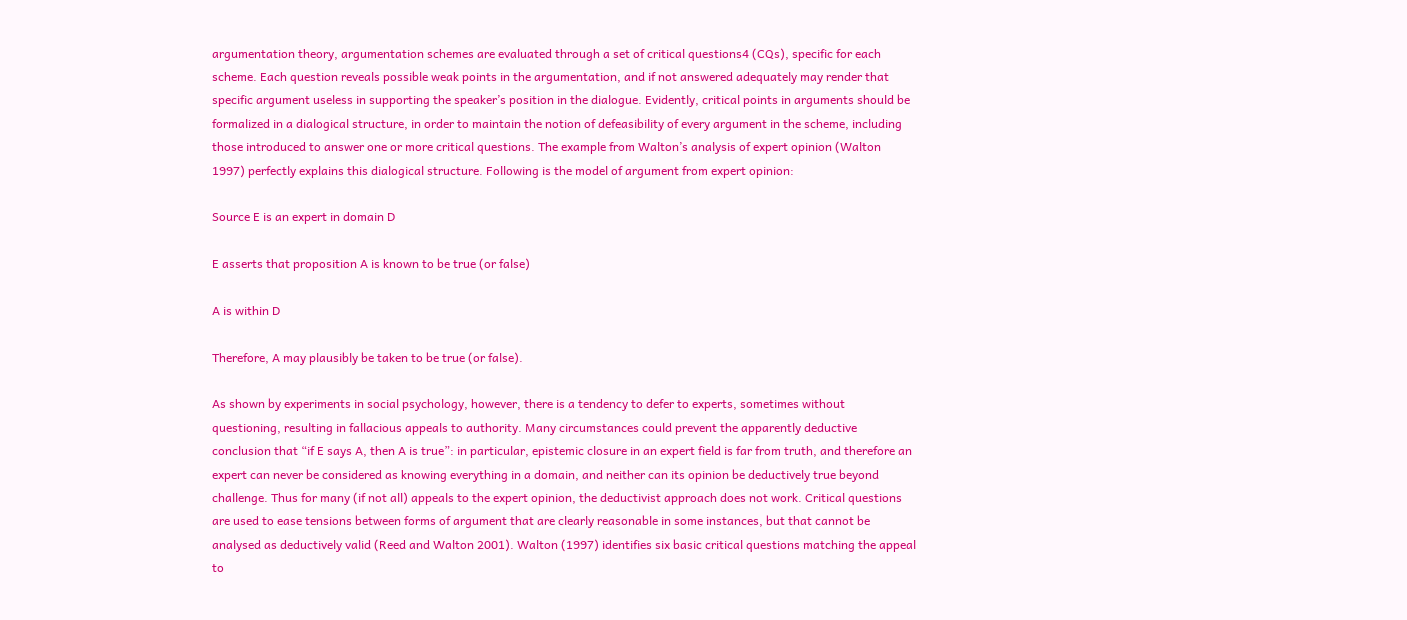argumentation theory, argumentation schemes are evaluated through a set of critical questions4 (CQs), specific for each scheme. Each question reveals possible weak points in the argumentation, and if not answered adequately may render that specific argument useless in supporting the speaker’s position in the dialogue. Evidently, critical points in arguments should be formalized in a dialogical structure, in order to maintain the notion of defeasibility of every argument in the scheme, including those introduced to answer one or more critical questions. The example from Walton’s analysis of expert opinion (Walton 1997) perfectly explains this dialogical structure. Following is the model of argument from expert opinion:

Source E is an expert in domain D

E asserts that proposition A is known to be true (or false)

A is within D

Therefore, A may plausibly be taken to be true (or false).

As shown by experiments in social psychology, however, there is a tendency to defer to experts, sometimes without questioning, resulting in fallacious appeals to authority. Many circumstances could prevent the apparently deductive conclusion that “if E says A, then A is true”: in particular, epistemic closure in an expert field is far from truth, and therefore an expert can never be considered as knowing everything in a domain, and neither can its opinion be deductively true beyond challenge. Thus for many (if not all) appeals to the expert opinion, the deductivist approach does not work. Critical questions are used to ease tensions between forms of argument that are clearly reasonable in some instances, but that cannot be analysed as deductively valid (Reed and Walton 2001). Walton (1997) identifies six basic critical questions matching the appeal to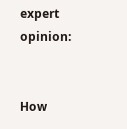expert opinion:


How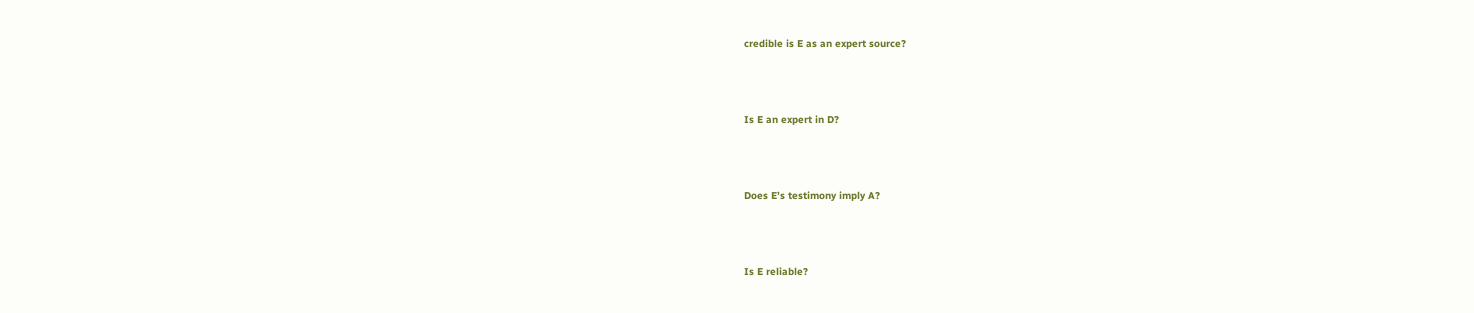credible is E as an expert source?



Is E an expert in D?



Does E’s testimony imply A?



Is E reliable?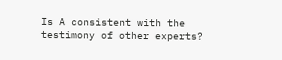Is A consistent with the testimony of other experts?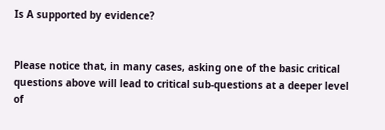Is A supported by evidence?


Please notice that, in many cases, asking one of the basic critical questions above will lead to critical sub-questions at a deeper level of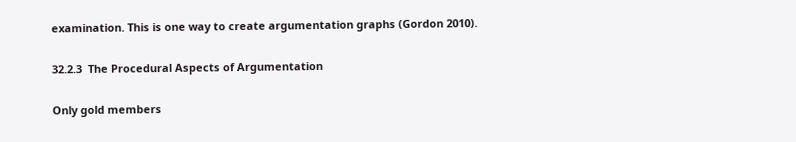examination. This is one way to create argumentation graphs (Gordon 2010).

32.2.3  The Procedural Aspects of Argumentation

Only gold members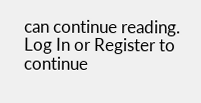can continue reading. Log In or Register to continue